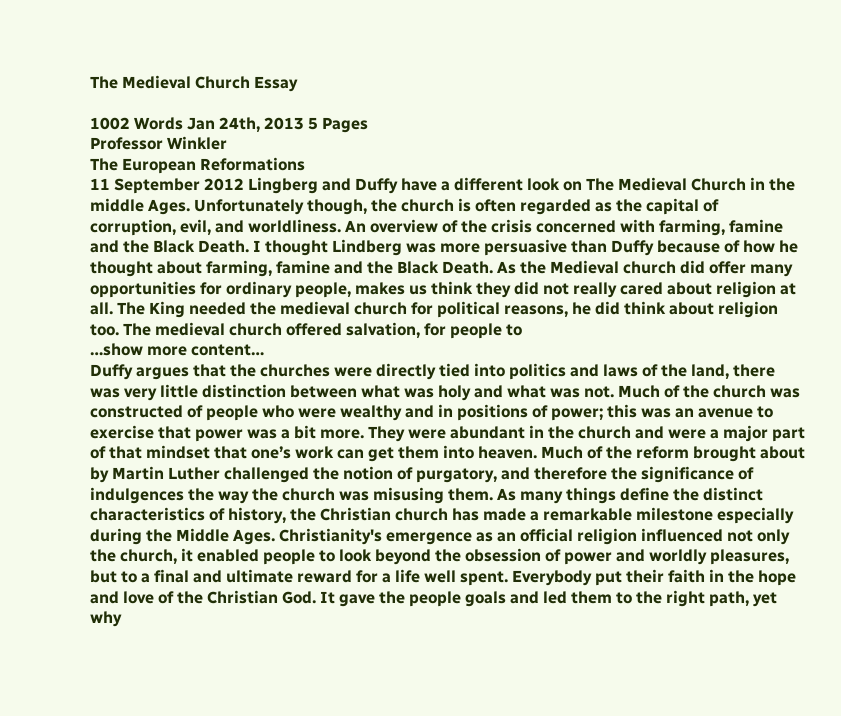The Medieval Church Essay

1002 Words Jan 24th, 2013 5 Pages
Professor Winkler
The European Reformations
11 September 2012 Lingberg and Duffy have a different look on The Medieval Church in the middle Ages. Unfortunately though, the church is often regarded as the capital of corruption, evil, and worldliness. An overview of the crisis concerned with farming, famine and the Black Death. I thought Lindberg was more persuasive than Duffy because of how he thought about farming, famine and the Black Death. As the Medieval church did offer many opportunities for ordinary people, makes us think they did not really cared about religion at all. The King needed the medieval church for political reasons, he did think about religion too. The medieval church offered salvation, for people to
…show more content…
Duffy argues that the churches were directly tied into politics and laws of the land, there was very little distinction between what was holy and what was not. Much of the church was constructed of people who were wealthy and in positions of power; this was an avenue to exercise that power was a bit more. They were abundant in the church and were a major part of that mindset that one’s work can get them into heaven. Much of the reform brought about by Martin Luther challenged the notion of purgatory, and therefore the significance of indulgences the way the church was misusing them. As many things define the distinct characteristics of history, the Christian church has made a remarkable milestone especially during the Middle Ages. Christianity's emergence as an official religion influenced not only the church, it enabled people to look beyond the obsession of power and worldly pleasures, but to a final and ultimate reward for a life well spent. Everybody put their faith in the hope and love of the Christian God. It gave the people goals and led them to the right path, yet why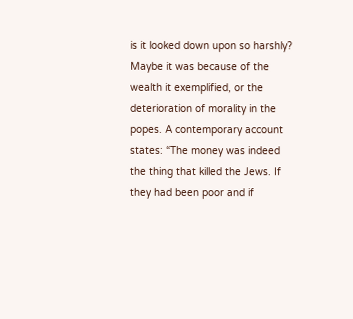is it looked down upon so harshly? Maybe it was because of the wealth it exemplified, or the deterioration of morality in the popes. A contemporary account states: “The money was indeed the thing that killed the Jews. If they had been poor and if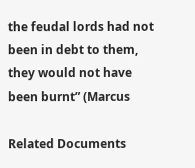the feudal lords had not been in debt to them, they would not have been burnt” (Marcus

Related Documents